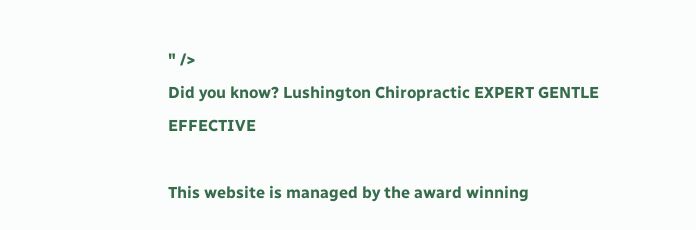" />
Did you know? Lushington Chiropractic EXPERT GENTLE EFFECTIVE

This website is managed by the award winning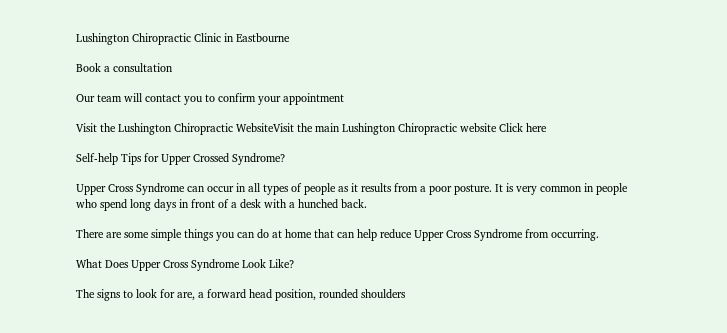Lushington Chiropractic Clinic in Eastbourne

Book a consultation

Our team will contact you to confirm your appointment

Visit the Lushington Chiropractic WebsiteVisit the main Lushington Chiropractic website Click here

Self-help Tips for Upper Crossed Syndrome?

Upper Cross Syndrome can occur in all types of people as it results from a poor posture. It is very common in people who spend long days in front of a desk with a hunched back.

There are some simple things you can do at home that can help reduce Upper Cross Syndrome from occurring.

What Does Upper Cross Syndrome Look Like?

The signs to look for are, a forward head position, rounded shoulders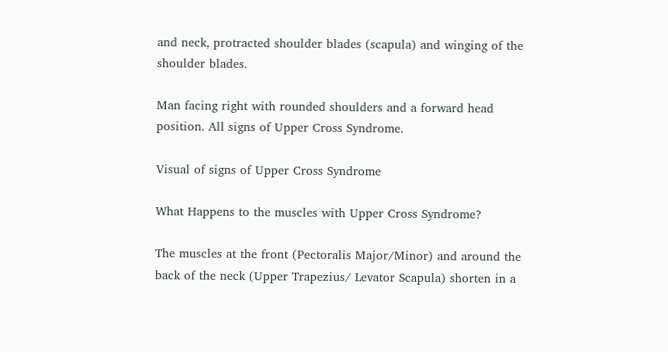and neck, protracted shoulder blades (scapula) and winging of the shoulder blades.

Man facing right with rounded shoulders and a forward head position. All signs of Upper Cross Syndrome.

Visual of signs of Upper Cross Syndrome

What Happens to the muscles with Upper Cross Syndrome?

The muscles at the front (Pectoralis Major/Minor) and around the back of the neck (Upper Trapezius/ Levator Scapula) shorten in a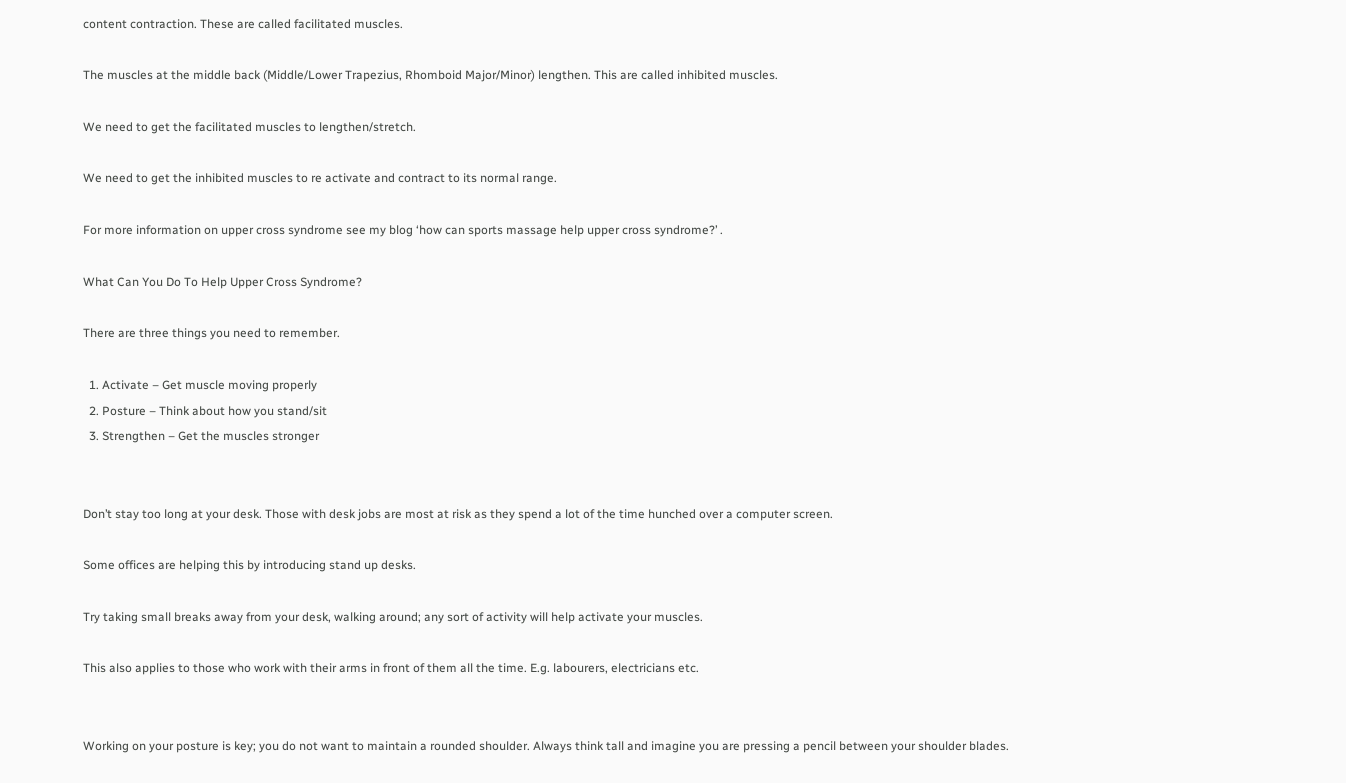content contraction. These are called facilitated muscles.

The muscles at the middle back (Middle/Lower Trapezius, Rhomboid Major/Minor) lengthen. This are called inhibited muscles.

We need to get the facilitated muscles to lengthen/stretch.

We need to get the inhibited muscles to re activate and contract to its normal range.

For more information on upper cross syndrome see my blog ‘how can sports massage help upper cross syndrome?’ .

What Can You Do To Help Upper Cross Syndrome?

There are three things you need to remember.

  1. Activate – Get muscle moving properly
  2. Posture – Think about how you stand/sit
  3. Strengthen – Get the muscles stronger


Don’t stay too long at your desk. Those with desk jobs are most at risk as they spend a lot of the time hunched over a computer screen.

Some offices are helping this by introducing stand up desks.

Try taking small breaks away from your desk, walking around; any sort of activity will help activate your muscles.

This also applies to those who work with their arms in front of them all the time. E.g. labourers, electricians etc.


Working on your posture is key; you do not want to maintain a rounded shoulder. Always think tall and imagine you are pressing a pencil between your shoulder blades.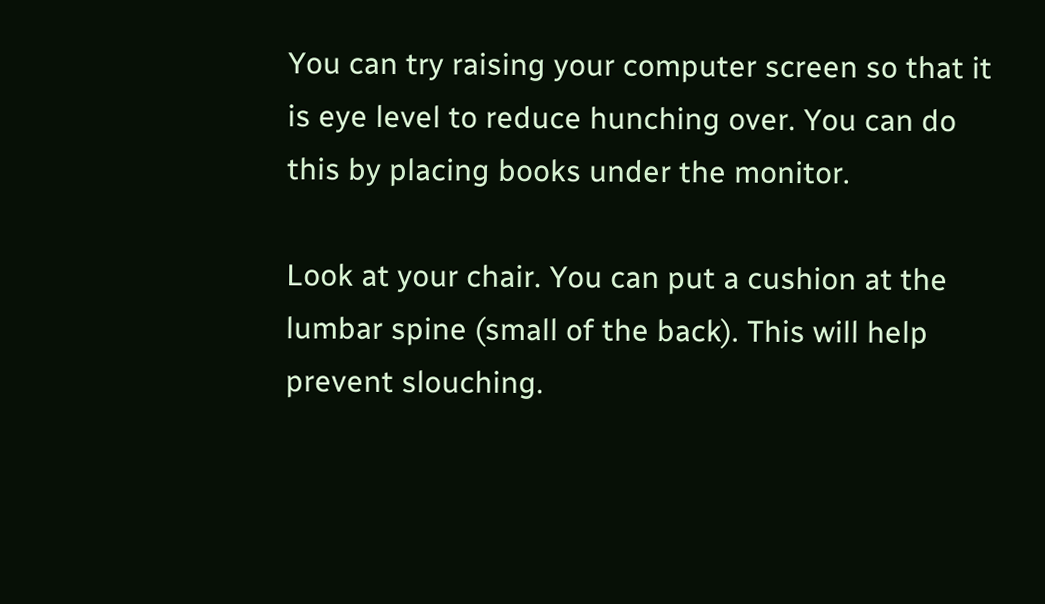You can try raising your computer screen so that it is eye level to reduce hunching over. You can do this by placing books under the monitor.

Look at your chair. You can put a cushion at the lumbar spine (small of the back). This will help prevent slouching.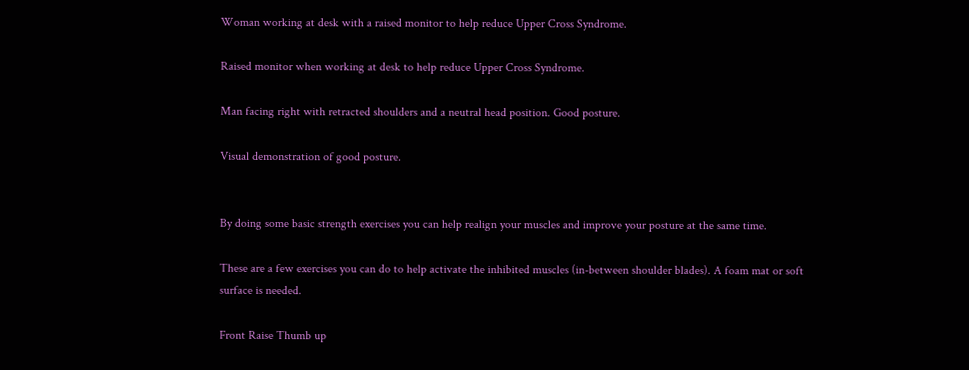Woman working at desk with a raised monitor to help reduce Upper Cross Syndrome.

Raised monitor when working at desk to help reduce Upper Cross Syndrome.

Man facing right with retracted shoulders and a neutral head position. Good posture.

Visual demonstration of good posture.


By doing some basic strength exercises you can help realign your muscles and improve your posture at the same time.

These are a few exercises you can do to help activate the inhibited muscles (in-between shoulder blades). A foam mat or soft surface is needed.

Front Raise Thumb up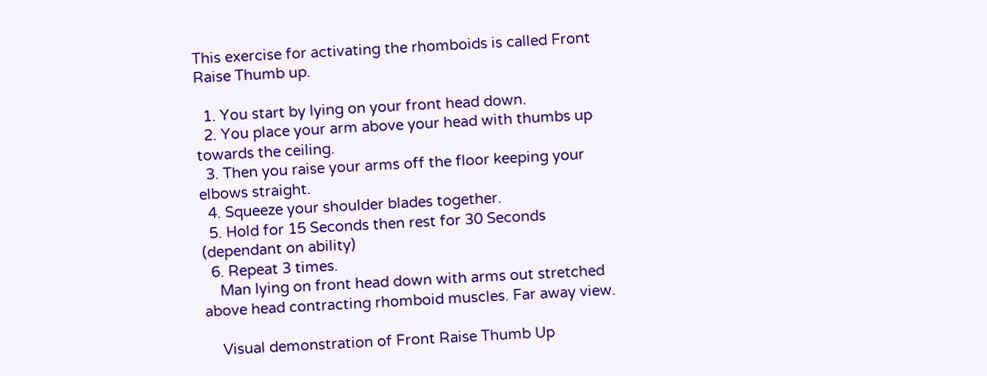This exercise for activating the rhomboids is called Front Raise Thumb up.

  1. You start by lying on your front head down.
  2. You place your arm above your head with thumbs up towards the ceiling.
  3. Then you raise your arms off the floor keeping your elbows straight.
  4. Squeeze your shoulder blades together.
  5. Hold for 15 Seconds then rest for 30 Seconds (dependant on ability)
  6. Repeat 3 times.
    Man lying on front head down with arms out stretched above head contracting rhomboid muscles. Far away view.

    Visual demonstration of Front Raise Thumb Up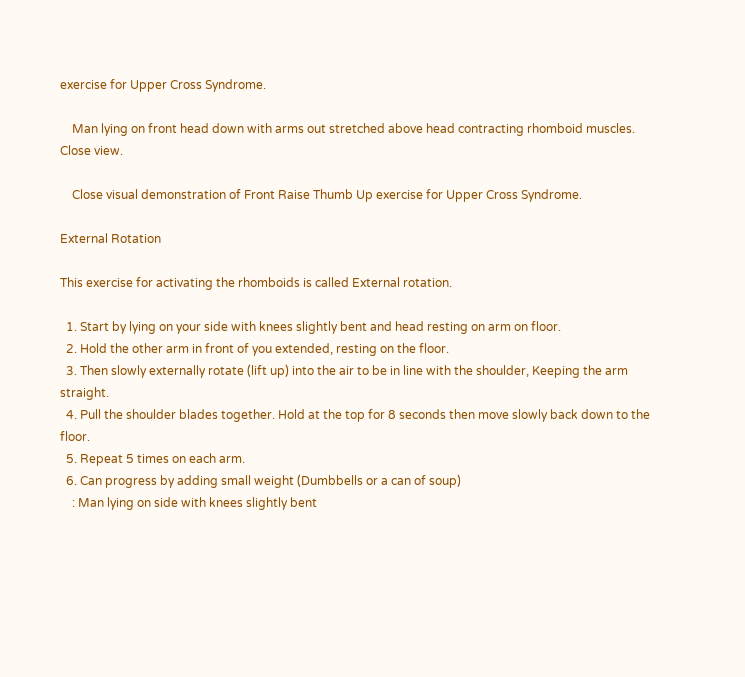exercise for Upper Cross Syndrome.

    Man lying on front head down with arms out stretched above head contracting rhomboid muscles. Close view.

    Close visual demonstration of Front Raise Thumb Up exercise for Upper Cross Syndrome.

External Rotation

This exercise for activating the rhomboids is called External rotation.

  1. Start by lying on your side with knees slightly bent and head resting on arm on floor.
  2. Hold the other arm in front of you extended, resting on the floor.
  3. Then slowly externally rotate (lift up) into the air to be in line with the shoulder, Keeping the arm straight.
  4. Pull the shoulder blades together. Hold at the top for 8 seconds then move slowly back down to the floor.
  5. Repeat 5 times on each arm.
  6. Can progress by adding small weight (Dumbbells or a can of soup)
    : Man lying on side with knees slightly bent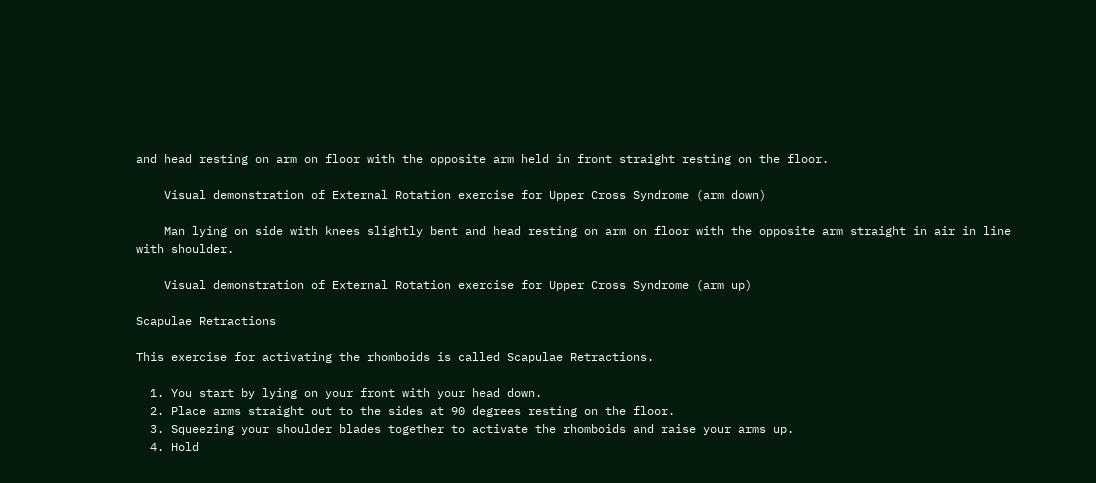and head resting on arm on floor with the opposite arm held in front straight resting on the floor.

    Visual demonstration of External Rotation exercise for Upper Cross Syndrome (arm down)

    Man lying on side with knees slightly bent and head resting on arm on floor with the opposite arm straight in air in line with shoulder.

    Visual demonstration of External Rotation exercise for Upper Cross Syndrome (arm up)

Scapulae Retractions

This exercise for activating the rhomboids is called Scapulae Retractions.

  1. You start by lying on your front with your head down.
  2. Place arms straight out to the sides at 90 degrees resting on the floor.
  3. Squeezing your shoulder blades together to activate the rhomboids and raise your arms up.
  4. Hold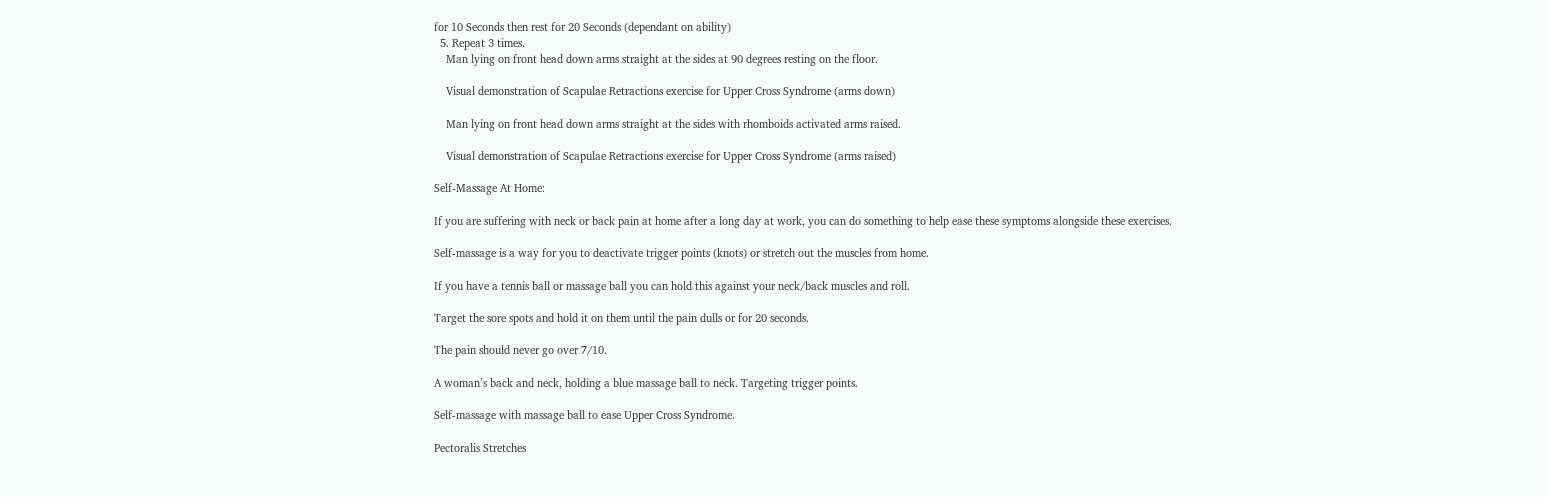for 10 Seconds then rest for 20 Seconds (dependant on ability)
  5. Repeat 3 times.
    Man lying on front head down arms straight at the sides at 90 degrees resting on the floor.

    Visual demonstration of Scapulae Retractions exercise for Upper Cross Syndrome (arms down)

    Man lying on front head down arms straight at the sides with rhomboids activated arms raised.

    Visual demonstration of Scapulae Retractions exercise for Upper Cross Syndrome (arms raised)

Self-Massage At Home:

If you are suffering with neck or back pain at home after a long day at work, you can do something to help ease these symptoms alongside these exercises.

Self-massage is a way for you to deactivate trigger points (knots) or stretch out the muscles from home.

If you have a tennis ball or massage ball you can hold this against your neck/back muscles and roll.

Target the sore spots and hold it on them until the pain dulls or for 20 seconds.

The pain should never go over 7/10.

A woman’s back and neck, holding a blue massage ball to neck. Targeting trigger points.

Self-massage with massage ball to ease Upper Cross Syndrome.

Pectoralis Stretches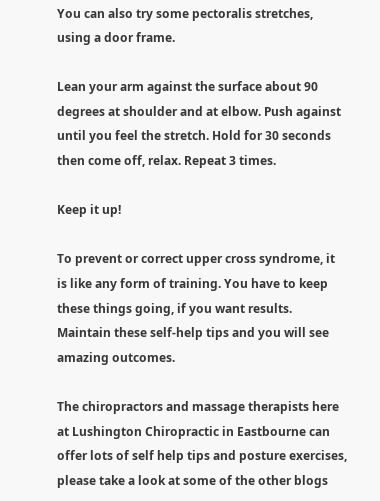You can also try some pectoralis stretches, using a door frame.

Lean your arm against the surface about 90 degrees at shoulder and at elbow. Push against until you feel the stretch. Hold for 30 seconds then come off, relax. Repeat 3 times.

Keep it up!

To prevent or correct upper cross syndrome, it is like any form of training. You have to keep these things going, if you want results. Maintain these self-help tips and you will see amazing outcomes.

The chiropractors and massage therapists here at Lushington Chiropractic in Eastbourne can offer lots of self help tips and posture exercises, please take a look at some of the other blogs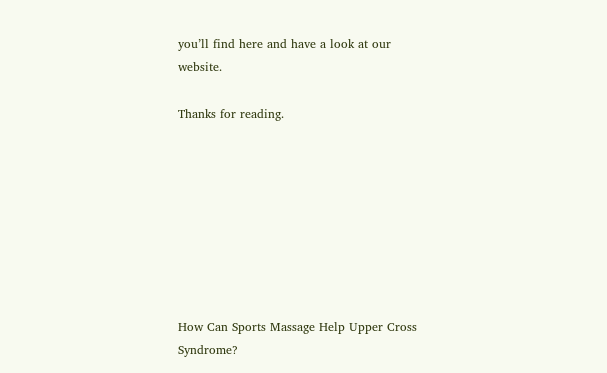you’ll find here and have a look at our website.

Thanks for reading.








How Can Sports Massage Help Upper Cross Syndrome?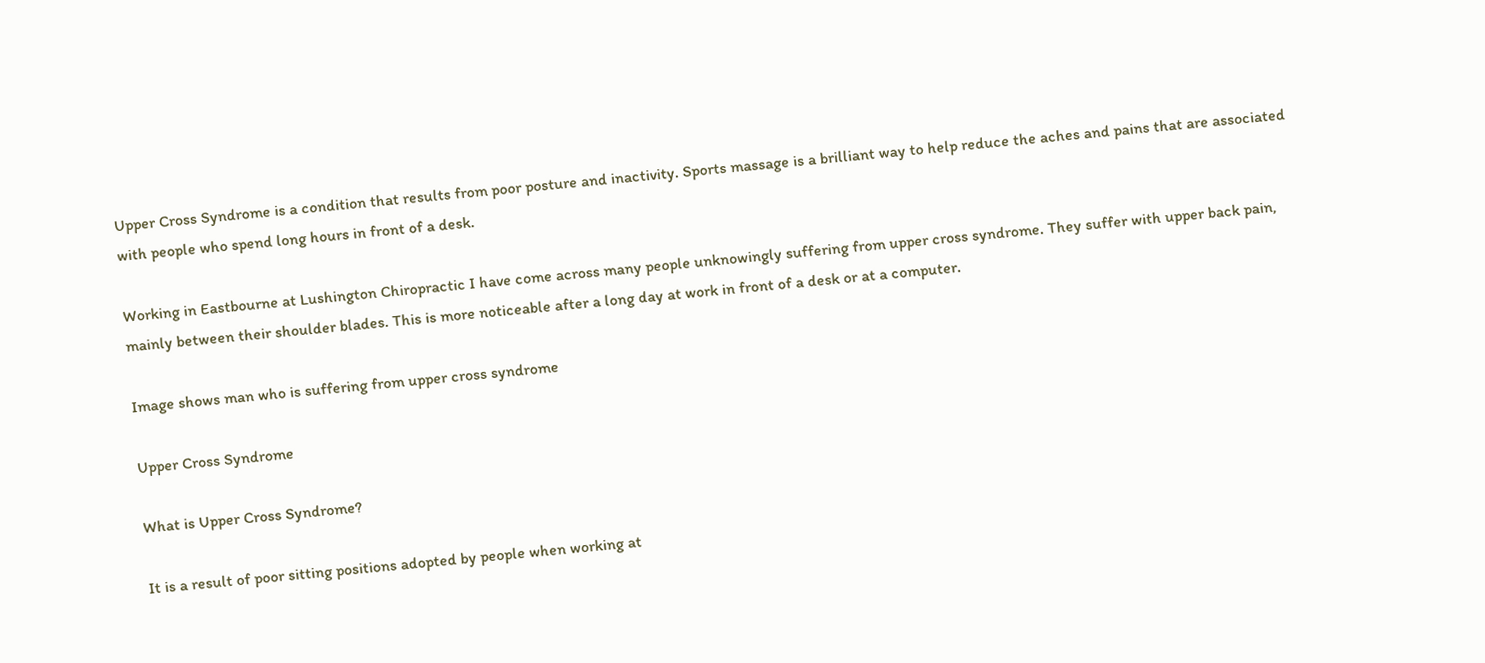Upper Cross Syndrome is a condition that results from poor posture and inactivity. Sports massage is a brilliant way to help reduce the aches and pains that are associated with people who spend long hours in front of a desk.

Working in Eastbourne at Lushington Chiropractic I have come across many people unknowingly suffering from upper cross syndrome. They suffer with upper back pain, mainly between their shoulder blades. This is more noticeable after a long day at work in front of a desk or at a computer.

Image shows man who is suffering from upper cross syndrome

Upper Cross Syndrome

What is Upper Cross Syndrome?

It is a result of poor sitting positions adopted by people when working at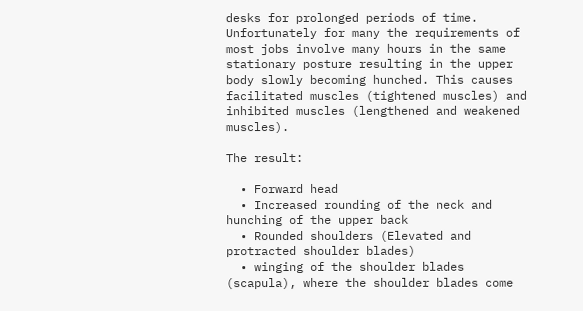desks for prolonged periods of time. Unfortunately for many the requirements of most jobs involve many hours in the same stationary posture resulting in the upper body slowly becoming hunched. This causes facilitated muscles (tightened muscles) and inhibited muscles (lengthened and weakened muscles).

The result:

  • Forward head
  • Increased rounding of the neck and hunching of the upper back
  • Rounded shoulders (Elevated and protracted shoulder blades)
  • winging of the shoulder blades (scapula), where the shoulder blades come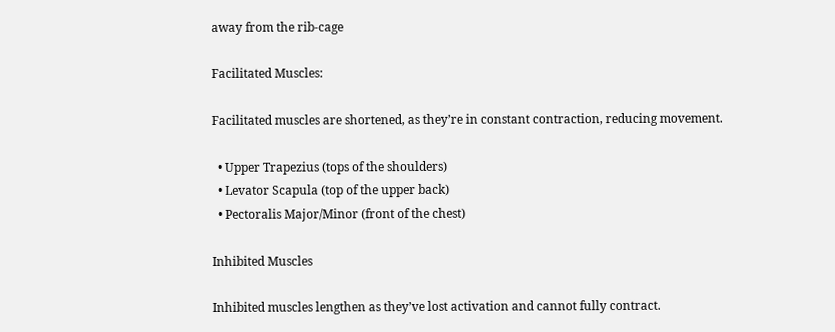away from the rib-cage

Facilitated Muscles:

Facilitated muscles are shortened, as they’re in constant contraction, reducing movement.

  • Upper Trapezius (tops of the shoulders)
  • Levator Scapula (top of the upper back)
  • Pectoralis Major/Minor (front of the chest)

Inhibited Muscles

Inhibited muscles lengthen as they’ve lost activation and cannot fully contract.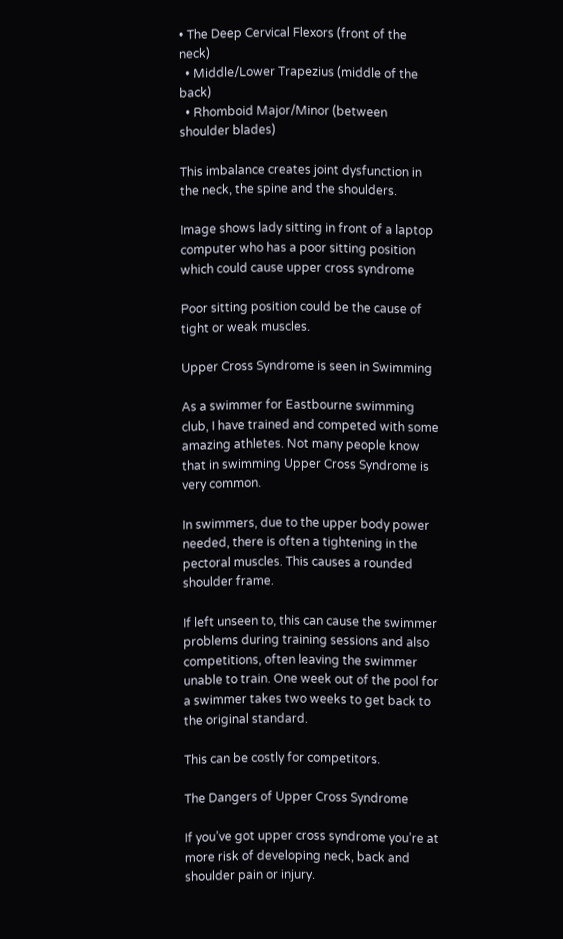• The Deep Cervical Flexors (front of the neck)
  • Middle/Lower Trapezius (middle of the back)
  • Rhomboid Major/Minor (between shoulder blades)

This imbalance creates joint dysfunction in the neck, the spine and the shoulders.

Image shows lady sitting in front of a laptop computer who has a poor sitting position which could cause upper cross syndrome

Poor sitting position could be the cause of tight or weak muscles.

Upper Cross Syndrome is seen in Swimming

As a swimmer for Eastbourne swimming club, I have trained and competed with some amazing athletes. Not many people know that in swimming Upper Cross Syndrome is very common.

In swimmers, due to the upper body power needed, there is often a tightening in the pectoral muscles. This causes a rounded shoulder frame.

If left unseen to, this can cause the swimmer problems during training sessions and also competitions, often leaving the swimmer unable to train. One week out of the pool for a swimmer takes two weeks to get back to the original standard.

This can be costly for competitors.

The Dangers of Upper Cross Syndrome

If you’ve got upper cross syndrome you’re at more risk of developing neck, back and shoulder pain or injury.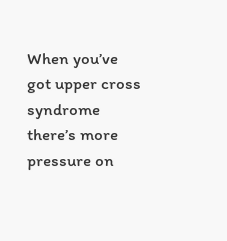When you’ve got upper cross syndrome there’s more pressure on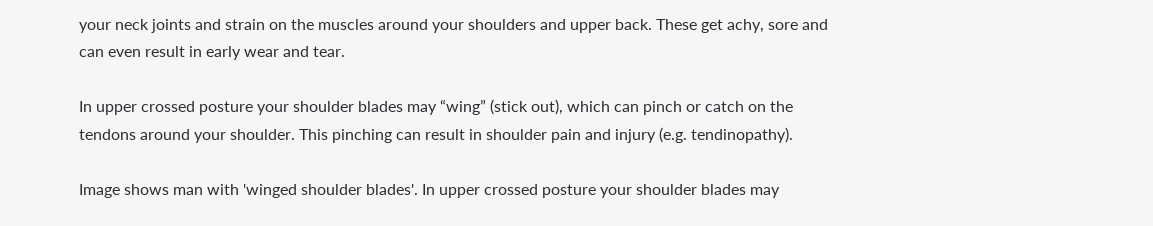your neck joints and strain on the muscles around your shoulders and upper back. These get achy, sore and can even result in early wear and tear.

In upper crossed posture your shoulder blades may “wing” (stick out), which can pinch or catch on the tendons around your shoulder. This pinching can result in shoulder pain and injury (e.g. tendinopathy).

Image shows man with 'winged shoulder blades'. In upper crossed posture your shoulder blades may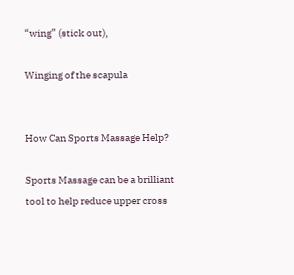“wing” (stick out),

Winging of the scapula


How Can Sports Massage Help?

Sports Massage can be a brilliant tool to help reduce upper cross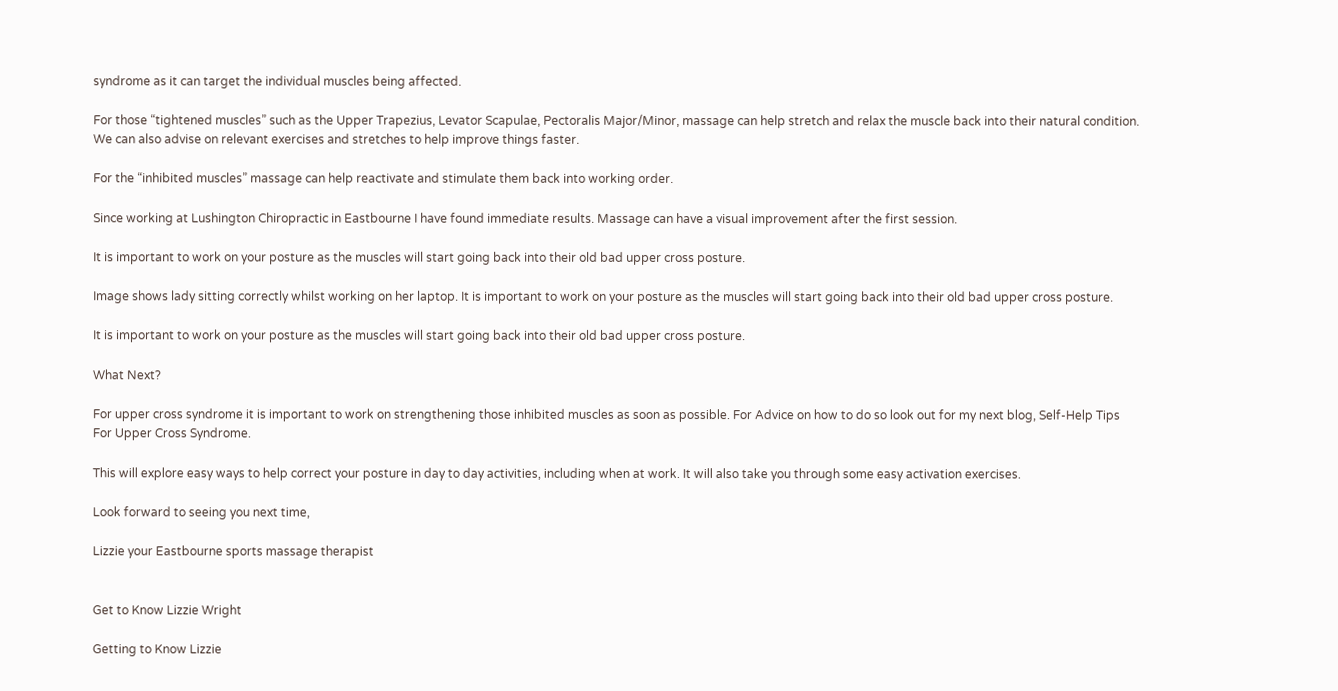syndrome as it can target the individual muscles being affected.

For those “tightened muscles” such as the Upper Trapezius, Levator Scapulae, Pectoralis Major/Minor, massage can help stretch and relax the muscle back into their natural condition. We can also advise on relevant exercises and stretches to help improve things faster.

For the “inhibited muscles” massage can help reactivate and stimulate them back into working order.

Since working at Lushington Chiropractic in Eastbourne I have found immediate results. Massage can have a visual improvement after the first session.

It is important to work on your posture as the muscles will start going back into their old bad upper cross posture.

Image shows lady sitting correctly whilst working on her laptop. It is important to work on your posture as the muscles will start going back into their old bad upper cross posture.

It is important to work on your posture as the muscles will start going back into their old bad upper cross posture.

What Next?

For upper cross syndrome it is important to work on strengthening those inhibited muscles as soon as possible. For Advice on how to do so look out for my next blog, Self-Help Tips For Upper Cross Syndrome.

This will explore easy ways to help correct your posture in day to day activities, including when at work. It will also take you through some easy activation exercises.

Look forward to seeing you next time,

Lizzie your Eastbourne sports massage therapist


Get to Know Lizzie Wright

Getting to Know Lizzie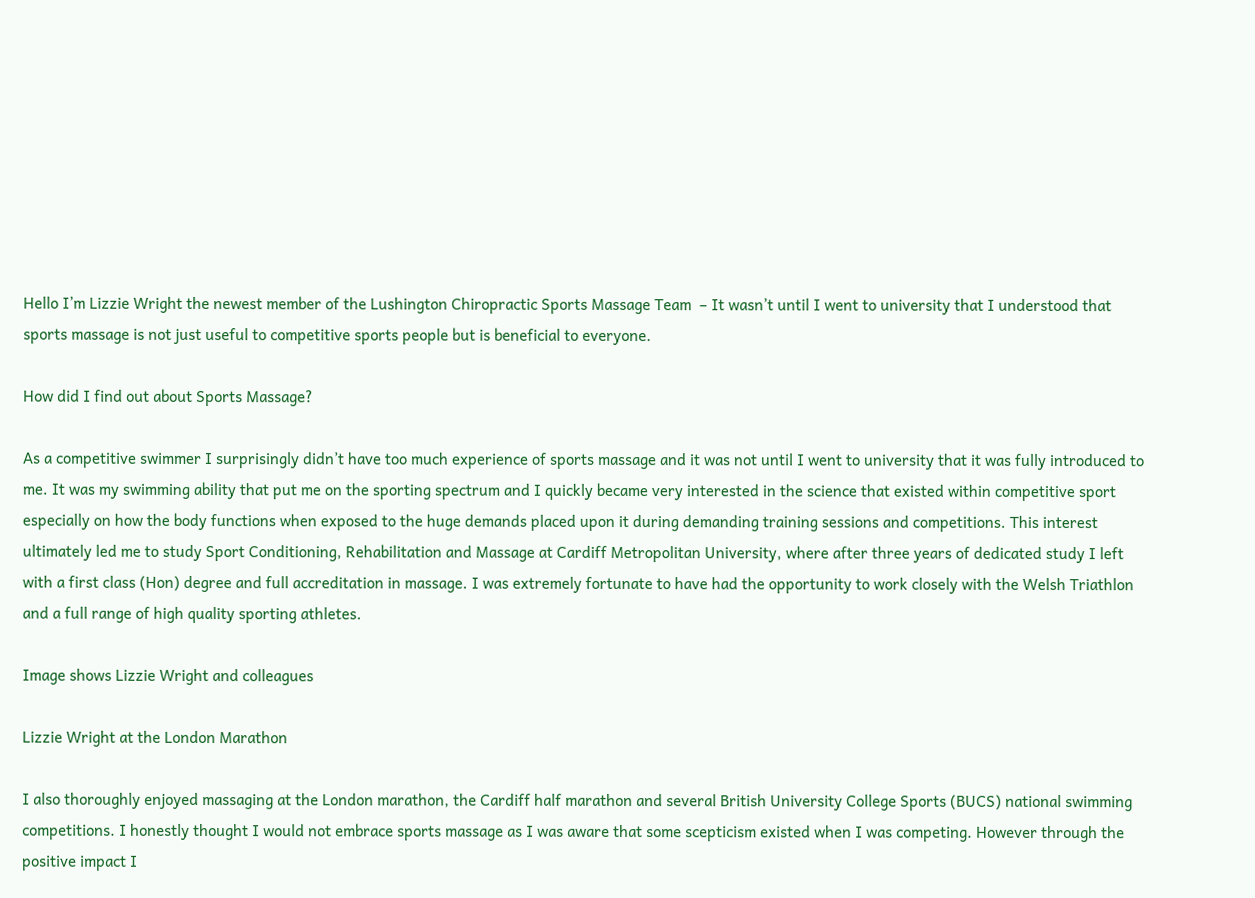Hello I’m Lizzie Wright the newest member of the Lushington Chiropractic Sports Massage Team  – It wasn’t until I went to university that I understood that sports massage is not just useful to competitive sports people but is beneficial to everyone.

How did I find out about Sports Massage?

As a competitive swimmer I surprisingly didn’t have too much experience of sports massage and it was not until I went to university that it was fully introduced to me. It was my swimming ability that put me on the sporting spectrum and I quickly became very interested in the science that existed within competitive sport especially on how the body functions when exposed to the huge demands placed upon it during demanding training sessions and competitions. This interest ultimately led me to study Sport Conditioning, Rehabilitation and Massage at Cardiff Metropolitan University, where after three years of dedicated study I left with a first class (Hon) degree and full accreditation in massage. I was extremely fortunate to have had the opportunity to work closely with the Welsh Triathlon and a full range of high quality sporting athletes.

Image shows Lizzie Wright and colleagues

Lizzie Wright at the London Marathon

I also thoroughly enjoyed massaging at the London marathon, the Cardiff half marathon and several British University College Sports (BUCS) national swimming competitions. I honestly thought I would not embrace sports massage as I was aware that some scepticism existed when I was competing. However through the positive impact I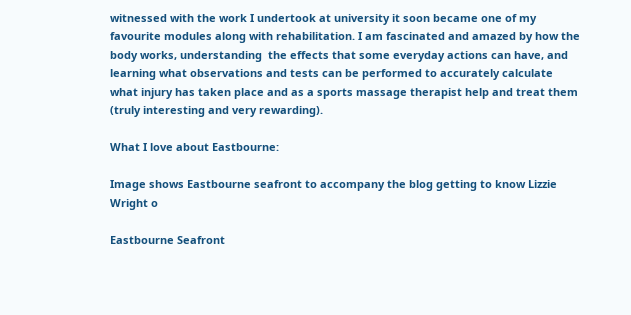witnessed with the work I undertook at university it soon became one of my favourite modules along with rehabilitation. I am fascinated and amazed by how the body works, understanding  the effects that some everyday actions can have, and learning what observations and tests can be performed to accurately calculate what injury has taken place and as a sports massage therapist help and treat them (truly interesting and very rewarding).

What I love about Eastbourne:

Image shows Eastbourne seafront to accompany the blog getting to know Lizzie Wright o

Eastbourne Seafront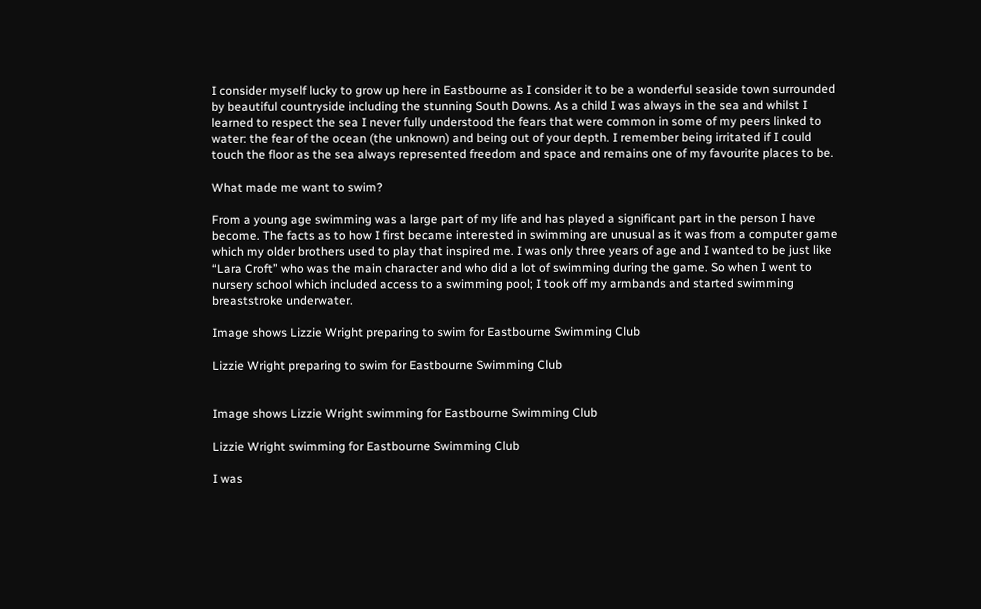I consider myself lucky to grow up here in Eastbourne as I consider it to be a wonderful seaside town surrounded by beautiful countryside including the stunning South Downs. As a child I was always in the sea and whilst I learned to respect the sea I never fully understood the fears that were common in some of my peers linked to water: the fear of the ocean (the unknown) and being out of your depth. I remember being irritated if I could touch the floor as the sea always represented freedom and space and remains one of my favourite places to be.

What made me want to swim?

From a young age swimming was a large part of my life and has played a significant part in the person I have become. The facts as to how I first became interested in swimming are unusual as it was from a computer game which my older brothers used to play that inspired me. I was only three years of age and I wanted to be just like “Lara Croft” who was the main character and who did a lot of swimming during the game. So when I went to nursery school which included access to a swimming pool; I took off my armbands and started swimming breaststroke underwater.

Image shows Lizzie Wright preparing to swim for Eastbourne Swimming Club

Lizzie Wright preparing to swim for Eastbourne Swimming Club


Image shows Lizzie Wright swimming for Eastbourne Swimming Club

Lizzie Wright swimming for Eastbourne Swimming Club

I was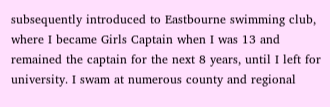subsequently introduced to Eastbourne swimming club, where I became Girls Captain when I was 13 and remained the captain for the next 8 years, until I left for university. I swam at numerous county and regional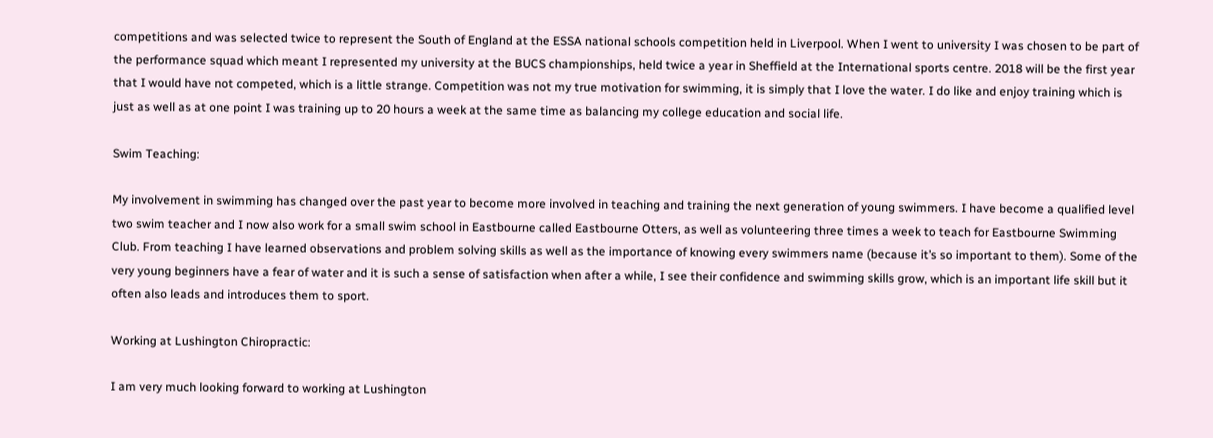competitions and was selected twice to represent the South of England at the ESSA national schools competition held in Liverpool. When I went to university I was chosen to be part of the performance squad which meant I represented my university at the BUCS championships, held twice a year in Sheffield at the International sports centre. 2018 will be the first year that I would have not competed, which is a little strange. Competition was not my true motivation for swimming, it is simply that I love the water. I do like and enjoy training which is just as well as at one point I was training up to 20 hours a week at the same time as balancing my college education and social life.

Swim Teaching:

My involvement in swimming has changed over the past year to become more involved in teaching and training the next generation of young swimmers. I have become a qualified level two swim teacher and I now also work for a small swim school in Eastbourne called Eastbourne Otters, as well as volunteering three times a week to teach for Eastbourne Swimming Club. From teaching I have learned observations and problem solving skills as well as the importance of knowing every swimmers name (because it’s so important to them). Some of the very young beginners have a fear of water and it is such a sense of satisfaction when after a while, I see their confidence and swimming skills grow, which is an important life skill but it often also leads and introduces them to sport.

Working at Lushington Chiropractic:

I am very much looking forward to working at Lushington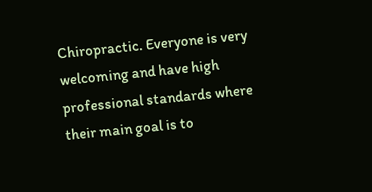Chiropractic. Everyone is very welcoming and have high professional standards where their main goal is to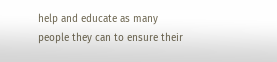help and educate as many people they can to ensure their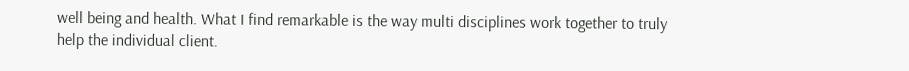well being and health. What I find remarkable is the way multi disciplines work together to truly help the individual client.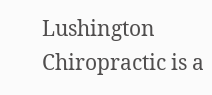Lushington Chiropractic is a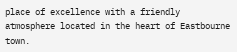place of excellence with a friendly atmosphere located in the heart of Eastbourne town.